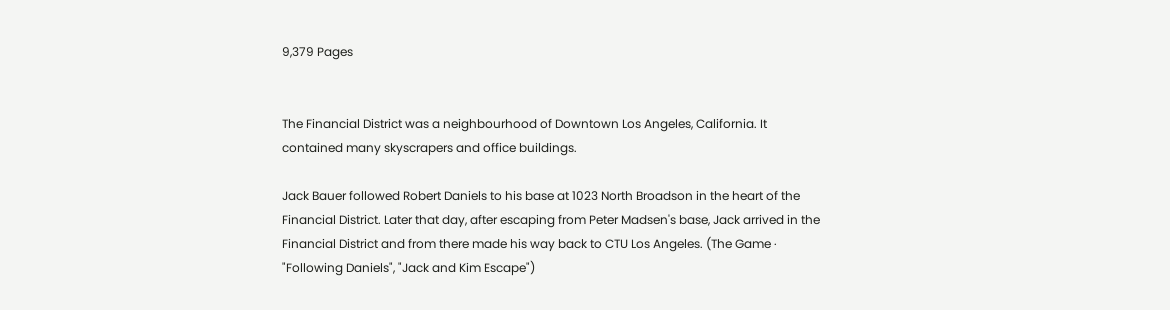9,379 Pages


The Financial District was a neighbourhood of Downtown Los Angeles, California. It contained many skyscrapers and office buildings.

Jack Bauer followed Robert Daniels to his base at 1023 North Broadson in the heart of the Financial District. Later that day, after escaping from Peter Madsen's base, Jack arrived in the Financial District and from there made his way back to CTU Los Angeles. (The Game · "Following Daniels", "Jack and Kim Escape")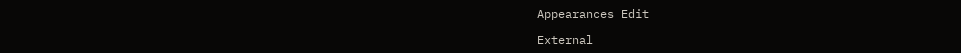Appearances Edit

External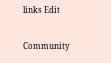links Edit

Community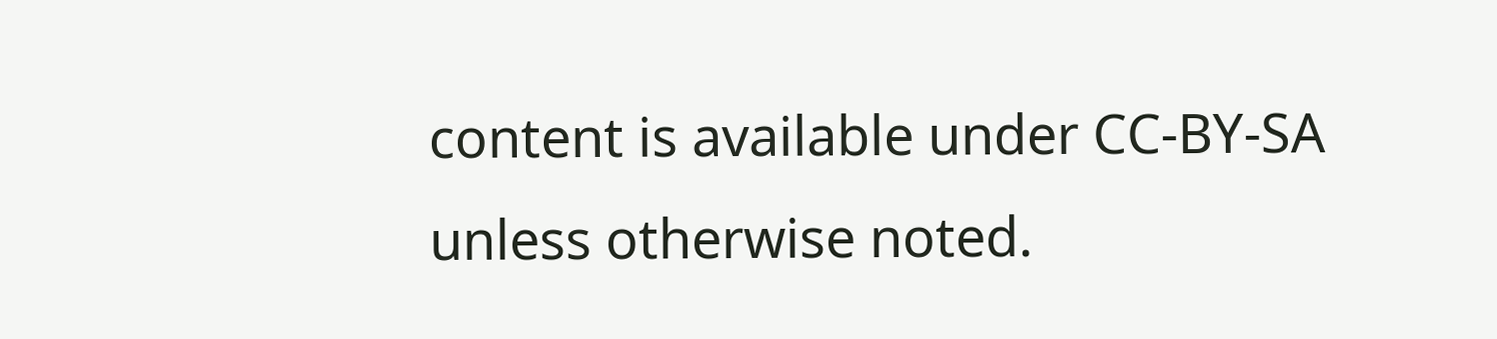content is available under CC-BY-SA unless otherwise noted.